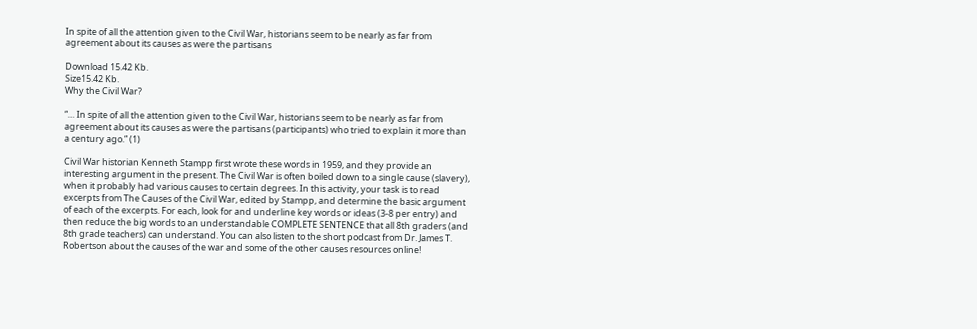In spite of all the attention given to the Civil War, historians seem to be nearly as far from agreement about its causes as were the partisans

Download 15.42 Kb.
Size15.42 Kb.
Why the Civil War?

“… In spite of all the attention given to the Civil War, historians seem to be nearly as far from agreement about its causes as were the partisans (participants) who tried to explain it more than a century ago.” (1)

Civil War historian Kenneth Stampp first wrote these words in 1959, and they provide an interesting argument in the present. The Civil War is often boiled down to a single cause (slavery), when it probably had various causes to certain degrees. In this activity, your task is to read excerpts from The Causes of the Civil War, edited by Stampp, and determine the basic argument of each of the excerpts. For each, look for and underline key words or ideas (3-8 per entry) and then reduce the big words to an understandable COMPLETE SENTENCE that all 8th graders (and 8th grade teachers) can understand. You can also listen to the short podcast from Dr. James T. Robertson about the causes of the war and some of the other causes resources online!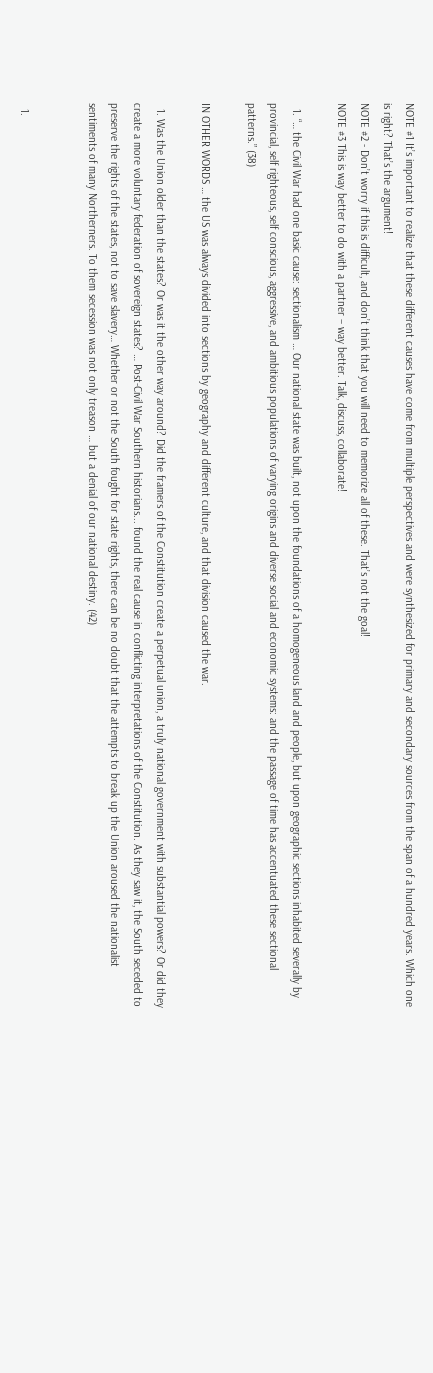NOTE #1 It’s important to realize that these different causes have come from multiple perspectives and were synthesized for primary and secondary sources from the span of a hundred years. Which one is right? That’s the argument!
NOTE #2 - Don’t worry if this is difficult, and don’t think that you will need to memorize all of these. That’s not the goal!
NOTE #3 This is way better to do with a partner – way better. Talk, discuss, collaborate!

  1. “… the Civil War had one basic cause: sectionalism … Our national state was built, not upon the foundations of a homogeneous land and people, but upon geographic sections inhabited severally by provincial, self righteous, self conscious, aggressive, and ambitious populations of varying origins and diverse social and economic systems: and the passage of time has accentuated these sectional patterns.” (38)

IN OTHER WORDS … the US was always divided into sections by geography and different culture, and that division caused the war.

  1. Was the Union older than the states? Or was it the other way around? Did the framers of the Constitution create a perpetual union, a truly national government with substantial powers? Or did they create a more voluntary federation of sovereign states? … Post-Civil War Southern historians... found the real cause in conflicting interpretations of the Constitution. As they saw it, the South seceded to preserve the rights of the states, not to save slavery… Whether or not the South fought for state rights, there can be no doubt that the attempts to break up the Union aroused the nationalist sentiments of many Northerners. To them secession was not only treason … but a denial of our national destiny. (42)


  1.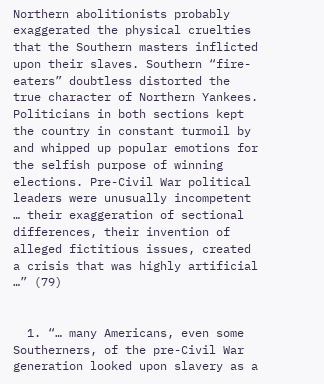Northern abolitionists probably exaggerated the physical cruelties that the Southern masters inflicted upon their slaves. Southern “fire-eaters” doubtless distorted the true character of Northern Yankees. Politicians in both sections kept the country in constant turmoil by and whipped up popular emotions for the selfish purpose of winning elections. Pre-Civil War political leaders were unusually incompetent … their exaggeration of sectional differences, their invention of alleged fictitious issues, created a crisis that was highly artificial …” (79)


  1. “… many Americans, even some Southerners, of the pre-Civil War generation looked upon slavery as a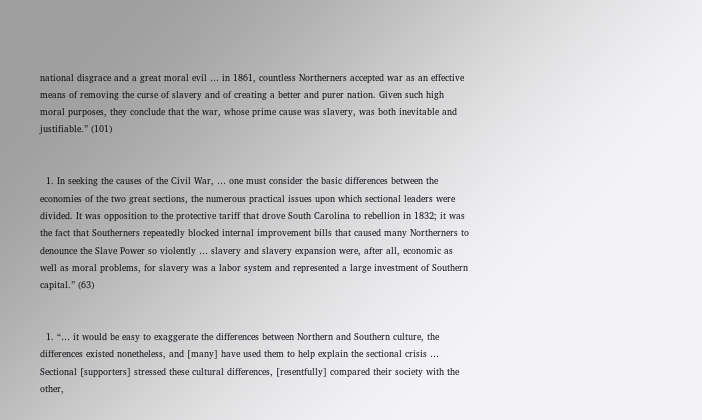national disgrace and a great moral evil … in 1861, countless Northerners accepted war as an effective means of removing the curse of slavery and of creating a better and purer nation. Given such high moral purposes, they conclude that the war, whose prime cause was slavery, was both inevitable and justifiable.” (101)


  1. In seeking the causes of the Civil War, … one must consider the basic differences between the economies of the two great sections, the numerous practical issues upon which sectional leaders were divided. It was opposition to the protective tariff that drove South Carolina to rebellion in 1832; it was the fact that Southerners repeatedly blocked internal improvement bills that caused many Northerners to denounce the Slave Power so violently … slavery and slavery expansion were, after all, economic as well as moral problems, for slavery was a labor system and represented a large investment of Southern capital.” (63)


  1. “… it would be easy to exaggerate the differences between Northern and Southern culture, the differences existed nonetheless, and [many] have used them to help explain the sectional crisis … Sectional [supporters] stressed these cultural differences, [resentfully] compared their society with the other,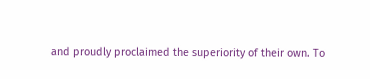and proudly proclaimed the superiority of their own. To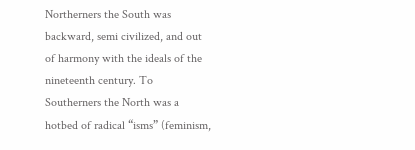Northerners the South was backward, semi civilized, and out of harmony with the ideals of the nineteenth century. To Southerners the North was a hotbed of radical “isms” (feminism,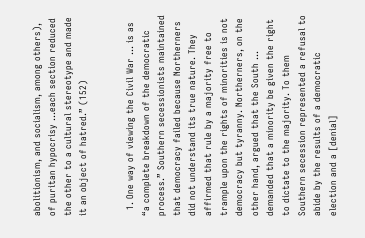abolitionism, and socialism, among others), of puritan hypocrisy …each section reduced the other to a cultural stereotype and made it an object of hatred.” (152)


  1. One way of viewing the Civil War … is as “a complete breakdown of the democratic process.” Southern secessionists maintained that democracy failed because Northerners did not understand its true nature. They affirmed that rule by a majority free to trample upon the rights of minorities is not democracy but tyranny. Northerners, on the other hand, argued that the South … demanded that a minority be given the right to dictate to the majority. To them Southern secession represented a refusal to abide by the results of a democratic election and a [denial]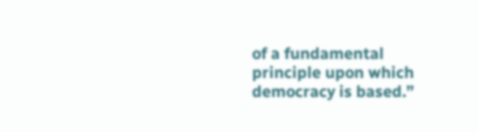of a fundamental principle upon which democracy is based.”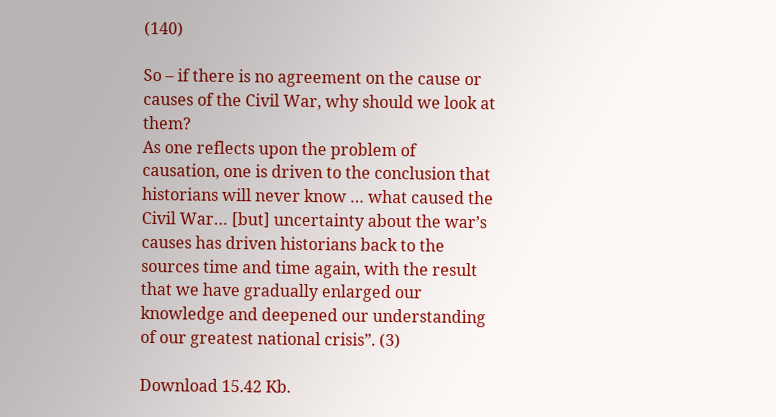(140)

So – if there is no agreement on the cause or causes of the Civil War, why should we look at them?
As one reflects upon the problem of causation, one is driven to the conclusion that historians will never know … what caused the Civil War… [but] uncertainty about the war’s causes has driven historians back to the sources time and time again, with the result that we have gradually enlarged our knowledge and deepened our understanding of our greatest national crisis”. (3)

Download 15.42 Kb.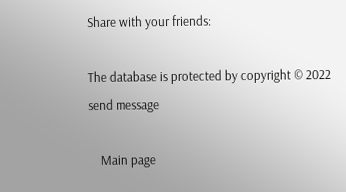Share with your friends:

The database is protected by copyright © 2022
send message

    Main page